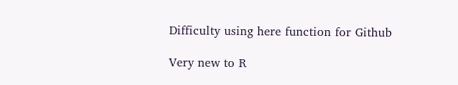Difficulty using here function for Github

Very new to R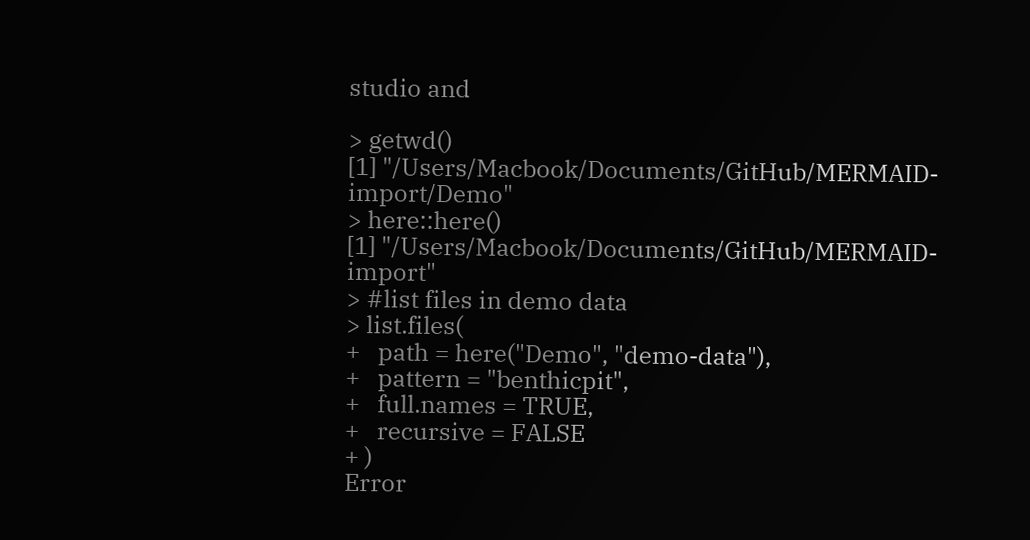studio and

> getwd()
[1] "/Users/Macbook/Documents/GitHub/MERMAID-import/Demo"
> here::here()
[1] "/Users/Macbook/Documents/GitHub/MERMAID-import"
> #list files in demo data
> list.files(
+   path = here("Demo", "demo-data"),
+   pattern = "benthicpit",
+   full.names = TRUE,
+   recursive = FALSE
+ )
Error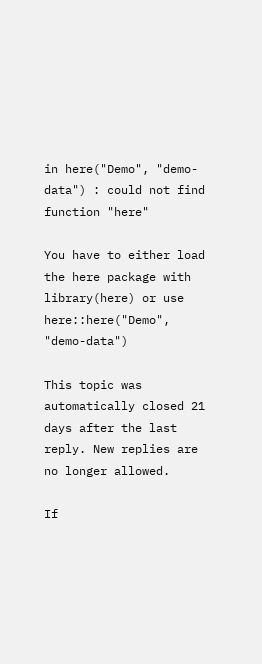in here("Demo", "demo-data") : could not find function "here"

You have to either load the here package with library(here) or use here::here("Demo", "demo-data")

This topic was automatically closed 21 days after the last reply. New replies are no longer allowed.

If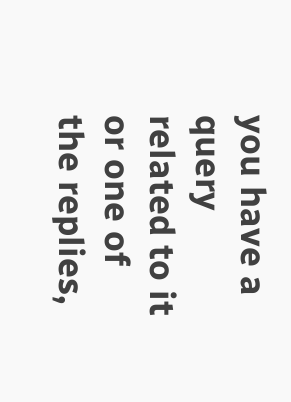you have a query related to it or one of the replies,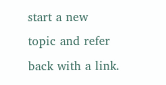start a new topic and refer back with a link.